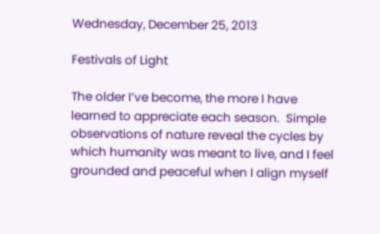Wednesday, December 25, 2013

Festivals of Light

The older I’ve become, the more I have learned to appreciate each season.  Simple observations of nature reveal the cycles by which humanity was meant to live, and I feel grounded and peaceful when I align myself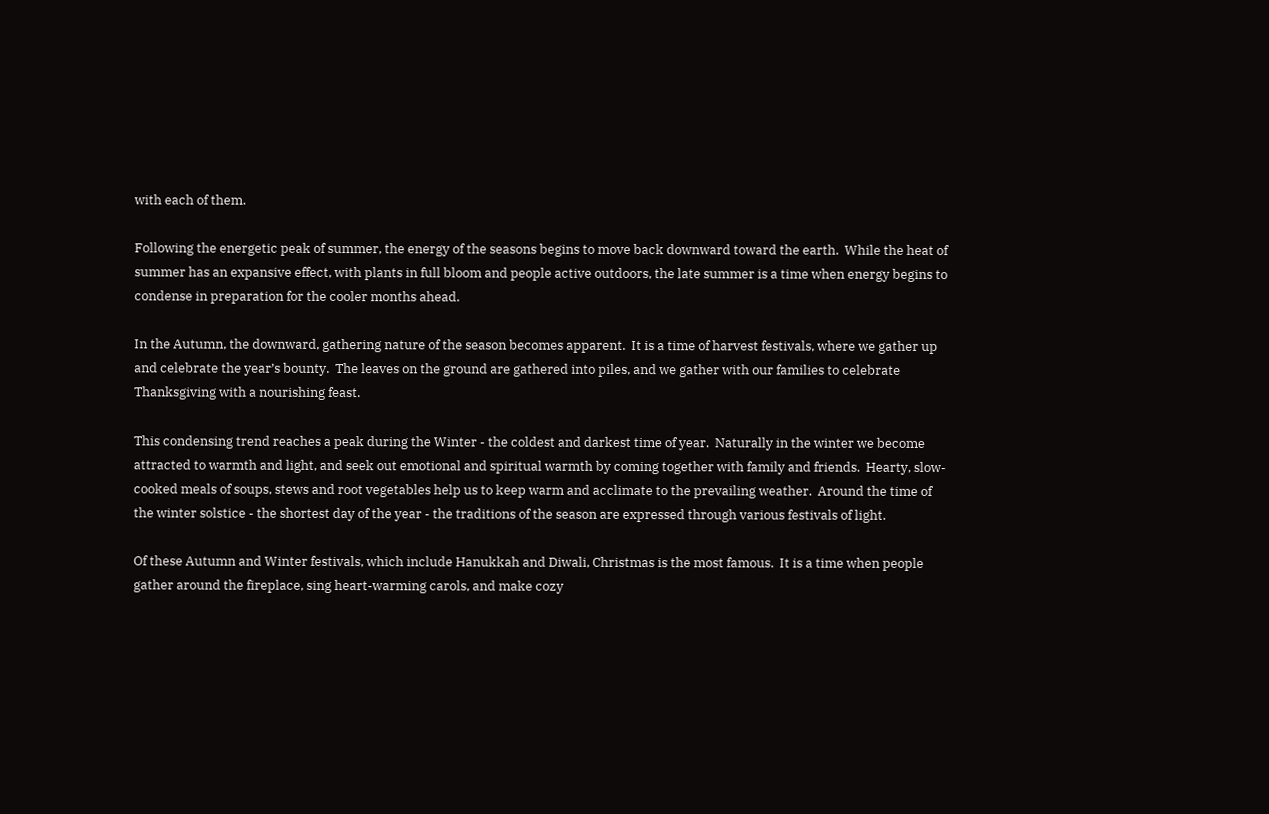with each of them.

Following the energetic peak of summer, the energy of the seasons begins to move back downward toward the earth.  While the heat of summer has an expansive effect, with plants in full bloom and people active outdoors, the late summer is a time when energy begins to condense in preparation for the cooler months ahead.

In the Autumn, the downward, gathering nature of the season becomes apparent.  It is a time of harvest festivals, where we gather up and celebrate the year’s bounty.  The leaves on the ground are gathered into piles, and we gather with our families to celebrate Thanksgiving with a nourishing feast.

This condensing trend reaches a peak during the Winter - the coldest and darkest time of year.  Naturally in the winter we become attracted to warmth and light, and seek out emotional and spiritual warmth by coming together with family and friends.  Hearty, slow-cooked meals of soups, stews and root vegetables help us to keep warm and acclimate to the prevailing weather.  Around the time of the winter solstice - the shortest day of the year - the traditions of the season are expressed through various festivals of light.

Of these Autumn and Winter festivals, which include Hanukkah and Diwali, Christmas is the most famous.  It is a time when people gather around the fireplace, sing heart-warming carols, and make cozy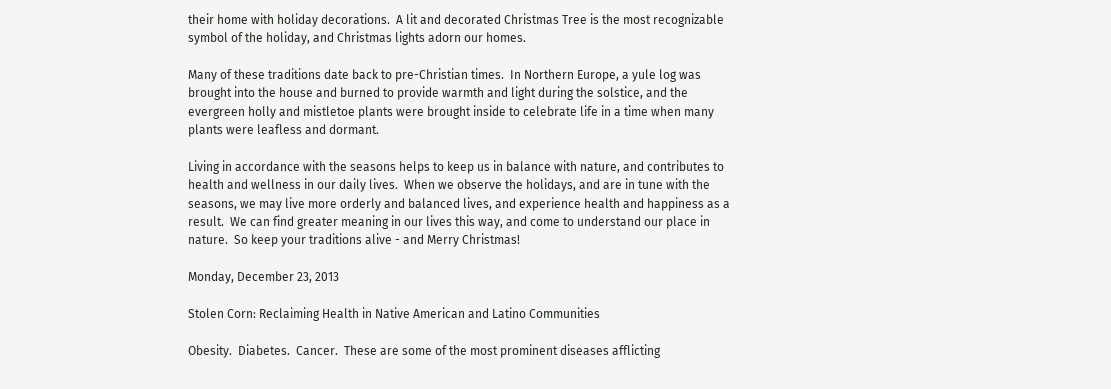their home with holiday decorations.  A lit and decorated Christmas Tree is the most recognizable symbol of the holiday, and Christmas lights adorn our homes.

Many of these traditions date back to pre-Christian times.  In Northern Europe, a yule log was brought into the house and burned to provide warmth and light during the solstice, and the evergreen holly and mistletoe plants were brought inside to celebrate life in a time when many plants were leafless and dormant.

Living in accordance with the seasons helps to keep us in balance with nature, and contributes to health and wellness in our daily lives.  When we observe the holidays, and are in tune with the seasons, we may live more orderly and balanced lives, and experience health and happiness as a result.  We can find greater meaning in our lives this way, and come to understand our place in nature.  So keep your traditions alive - and Merry Christmas!

Monday, December 23, 2013

Stolen Corn: Reclaiming Health in Native American and Latino Communities

Obesity.  Diabetes.  Cancer.  These are some of the most prominent diseases afflicting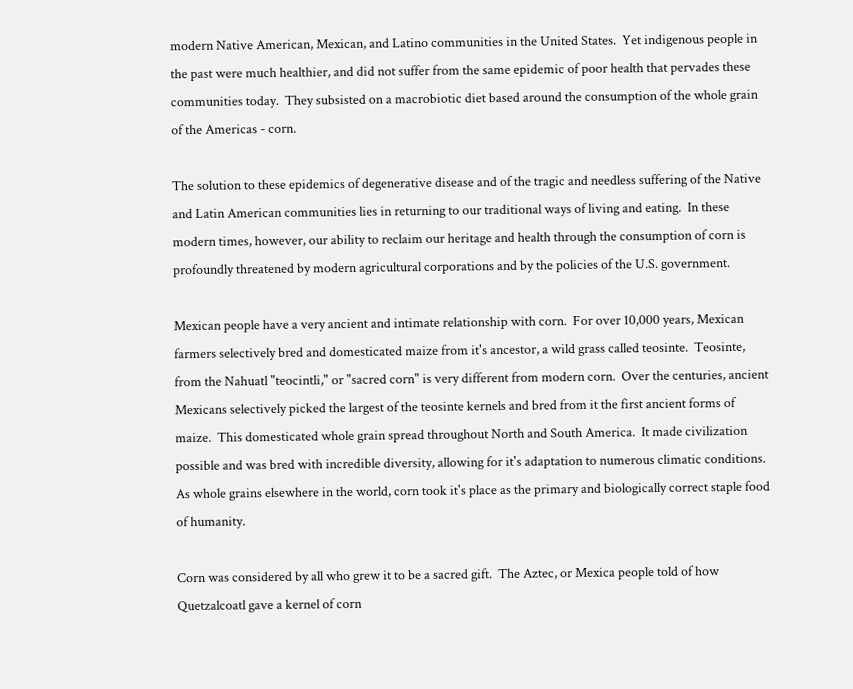modern Native American, Mexican, and Latino communities in the United States.  Yet indigenous people in the past were much healthier, and did not suffer from the same epidemic of poor health that pervades these communities today.  They subsisted on a macrobiotic diet based around the consumption of the whole grain of the Americas - corn.

The solution to these epidemics of degenerative disease and of the tragic and needless suffering of the Native and Latin American communities lies in returning to our traditional ways of living and eating.  In these modern times, however, our ability to reclaim our heritage and health through the consumption of corn is profoundly threatened by modern agricultural corporations and by the policies of the U.S. government.

Mexican people have a very ancient and intimate relationship with corn.  For over 10,000 years, Mexican farmers selectively bred and domesticated maize from it's ancestor, a wild grass called teosinte.  Teosinte, from the Nahuatl "teocintli," or "sacred corn" is very different from modern corn.  Over the centuries, ancient Mexicans selectively picked the largest of the teosinte kernels and bred from it the first ancient forms of maize.  This domesticated whole grain spread throughout North and South America.  It made civilization possible and was bred with incredible diversity, allowing for it's adaptation to numerous climatic conditions.  As whole grains elsewhere in the world, corn took it's place as the primary and biologically correct staple food of humanity.

Corn was considered by all who grew it to be a sacred gift.  The Aztec, or Mexica people told of how Quetzalcoatl gave a kernel of corn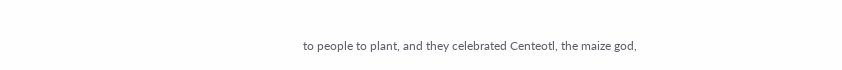to people to plant, and they celebrated Centeotl, the maize god,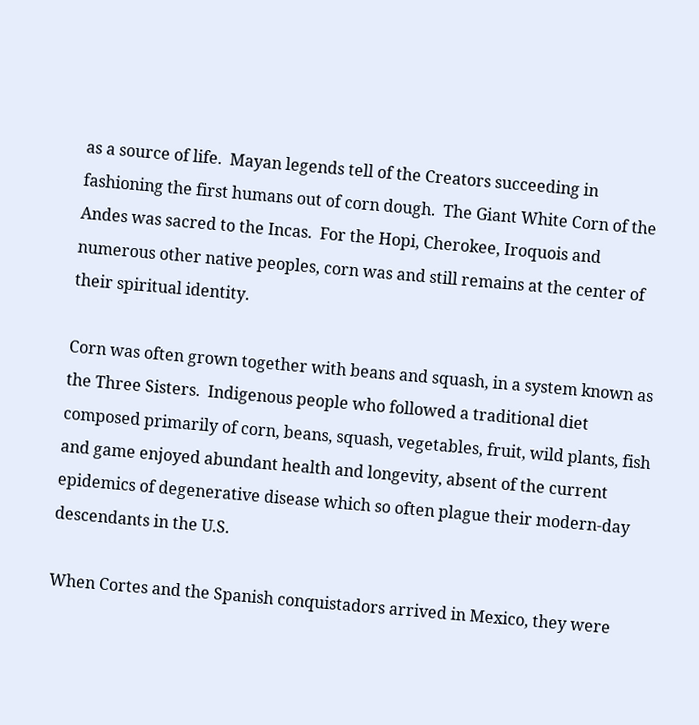as a source of life.  Mayan legends tell of the Creators succeeding in fashioning the first humans out of corn dough.  The Giant White Corn of the Andes was sacred to the Incas.  For the Hopi, Cherokee, Iroquois and numerous other native peoples, corn was and still remains at the center of their spiritual identity.

Corn was often grown together with beans and squash, in a system known as the Three Sisters.  Indigenous people who followed a traditional diet composed primarily of corn, beans, squash, vegetables, fruit, wild plants, fish and game enjoyed abundant health and longevity, absent of the current epidemics of degenerative disease which so often plague their modern-day descendants in the U.S.

When Cortes and the Spanish conquistadors arrived in Mexico, they were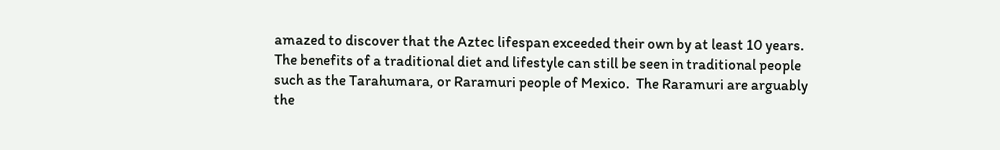amazed to discover that the Aztec lifespan exceeded their own by at least 10 years.  The benefits of a traditional diet and lifestyle can still be seen in traditional people such as the Tarahumara, or Raramuri people of Mexico.  The Raramuri are arguably the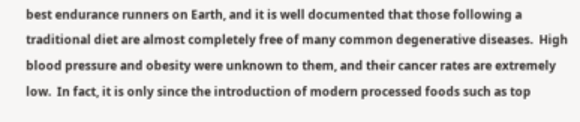best endurance runners on Earth, and it is well documented that those following a traditional diet are almost completely free of many common degenerative diseases.  High blood pressure and obesity were unknown to them, and their cancer rates are extremely low.  In fact, it is only since the introduction of modern processed foods such as top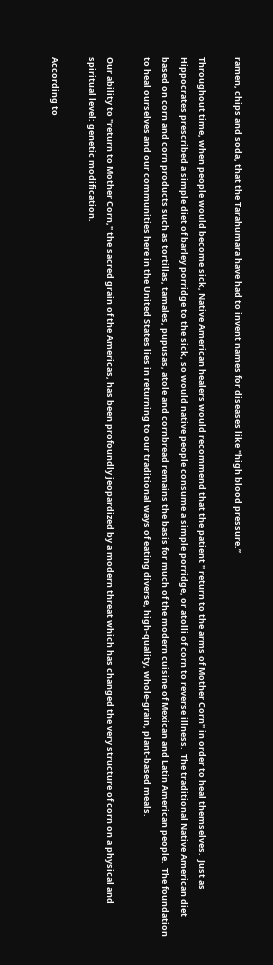ramen, chips and soda, that the Tarahumara have had to invent names for diseases like "high blood pressure.”

Throughout time, when people would become sick, Native American healers would recommend that the patient " return to the arms of Mother Corn" in order to heal themselves.  Just as Hippocrates prescribed a simple diet of barley porridge to the sick, so would native people consume a simple porridge, or atolli of corn to reverse illness.  The traditional Native American diet based on corn and corn products such as tortillas, tamales, pupusas, atole and cornbread remains the basis for much of the modern cuisine of Mexican and Latin American people.  The foundation to heal ourselves and our communities here in the United States lies in returning to our traditional ways of eating diverse, high-quality, whole-grain, plant-based meals.

Our ability to "return to Mother Corn," the sacred grain of the Americas, has been profoundly jeopardized by a modern threat which has changed the very structure of corn on a physical and spiritual level: genetic modification.

According to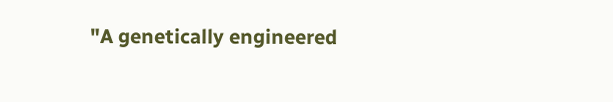"A genetically engineered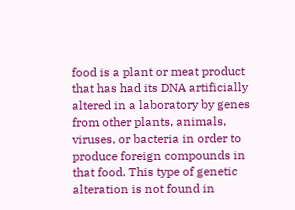food is a plant or meat product that has had its DNA artificially altered in a laboratory by genes from other plants, animals, viruses, or bacteria in order to produce foreign compounds in that food. This type of genetic alteration is not found in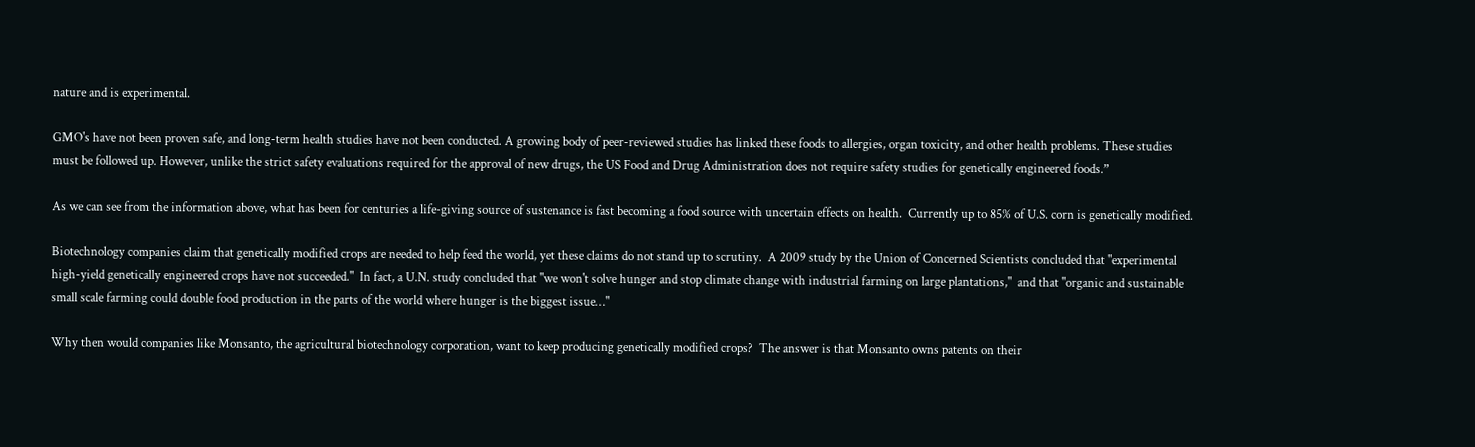nature and is experimental.

GMO's have not been proven safe, and long-term health studies have not been conducted. A growing body of peer-reviewed studies has linked these foods to allergies, organ toxicity, and other health problems. These studies must be followed up. However, unlike the strict safety evaluations required for the approval of new drugs, the US Food and Drug Administration does not require safety studies for genetically engineered foods.”

As we can see from the information above, what has been for centuries a life-giving source of sustenance is fast becoming a food source with uncertain effects on health.  Currently up to 85% of U.S. corn is genetically modified.

Biotechnology companies claim that genetically modified crops are needed to help feed the world, yet these claims do not stand up to scrutiny.  A 2009 study by the Union of Concerned Scientists concluded that "experimental high-yield genetically engineered crops have not succeeded."  In fact, a U.N. study concluded that "we won't solve hunger and stop climate change with industrial farming on large plantations,"  and that "organic and sustainable small scale farming could double food production in the parts of the world where hunger is the biggest issue…"

Why then would companies like Monsanto, the agricultural biotechnology corporation, want to keep producing genetically modified crops?  The answer is that Monsanto owns patents on their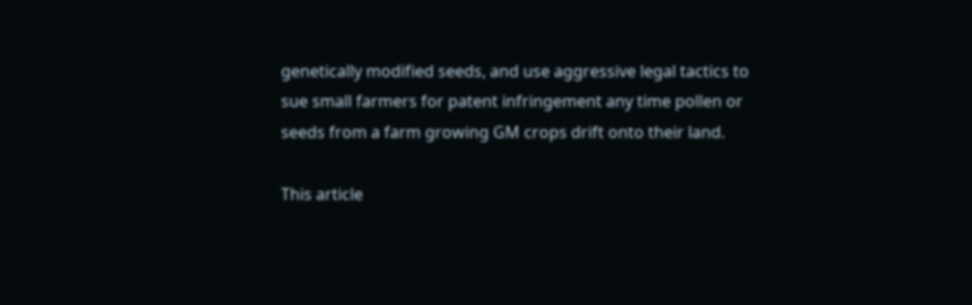genetically modified seeds, and use aggressive legal tactics to sue small farmers for patent infringement any time pollen or seeds from a farm growing GM crops drift onto their land.

This article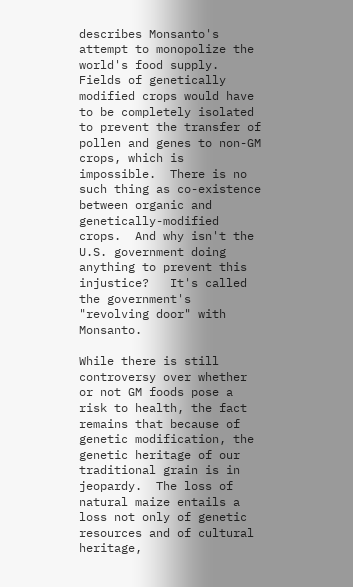describes Monsanto's attempt to monopolize the world's food supply.  Fields of genetically modified crops would have to be completely isolated to prevent the transfer of pollen and genes to non-GM crops, which is impossible.  There is no such thing as co-existence between organic and genetically-modified crops.  And why isn't the U.S. government doing anything to prevent this
injustice?   It's called the government's "revolving door" with Monsanto.

While there is still controversy over whether or not GM foods pose a risk to health, the fact remains that because of genetic modification, the genetic heritage of our traditional grain is in jeopardy.  The loss of natural maize entails a loss not only of genetic resources and of cultural heritage,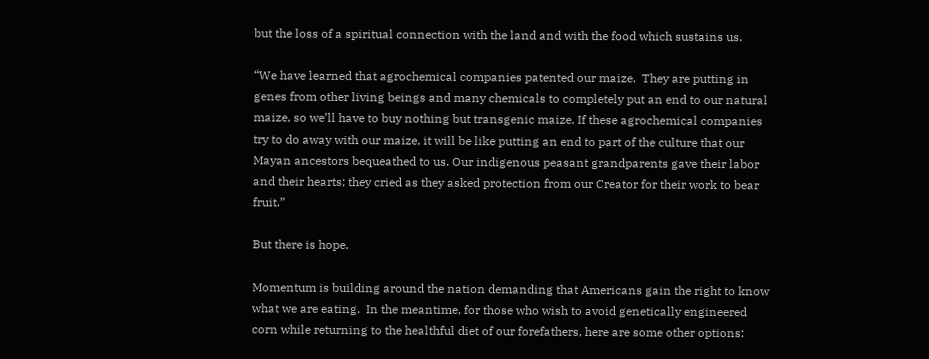but the loss of a spiritual connection with the land and with the food which sustains us.

“We have learned that agrochemical companies patented our maize.  They are putting in genes from other living beings and many chemicals to completely put an end to our natural maize, so we’ll have to buy nothing but transgenic maize. If these agrochemical companies try to do away with our maize, it will be like putting an end to part of the culture that our Mayan ancestors bequeathed to us. Our indigenous peasant grandparents gave their labor and their hearts; they cried as they asked protection from our Creator for their work to bear fruit.”

But there is hope.

Momentum is building around the nation demanding that Americans gain the right to know what we are eating.  In the meantime, for those who wish to avoid genetically engineered corn while returning to the healthful diet of our forefathers, here are some other options: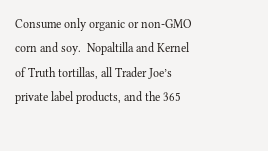Consume only organic or non-GMO corn and soy.  Nopaltilla and Kernel of Truth tortillas, all Trader Joe’s private label products, and the 365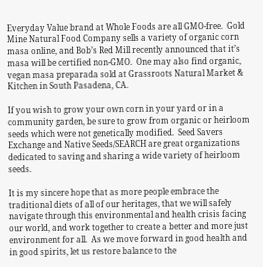Everyday Value brand at Whole Foods are all GMO-free.  Gold Mine Natural Food Company sells a variety of organic corn masa online, and Bob’s Red Mill recently announced that it’s masa will be certified non-GMO.  One may also find organic, vegan masa preparada sold at Grassroots Natural Market & Kitchen in South Pasadena, CA.

If you wish to grow your own corn in your yard or in a community garden, be sure to grow from organic or heirloom seeds which were not genetically modified.  Seed Savers Exchange and Native Seeds/SEARCH are great organizations dedicated to saving and sharing a wide variety of heirloom seeds.

It is my sincere hope that as more people embrace the traditional diets of all of our heritages, that we will safely navigate through this environmental and health crisis facing our world, and work together to create a better and more just environment for all.  As we move forward in good health and in good spirits, let us restore balance to the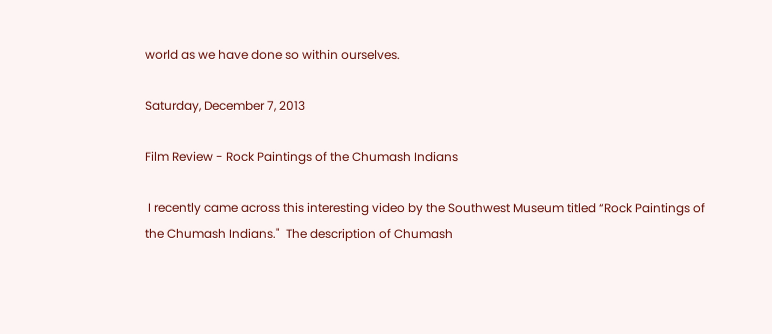world as we have done so within ourselves.

Saturday, December 7, 2013

Film Review - Rock Paintings of the Chumash Indians

 I recently came across this interesting video by the Southwest Museum titled “Rock Paintings of the Chumash Indians."  The description of Chumash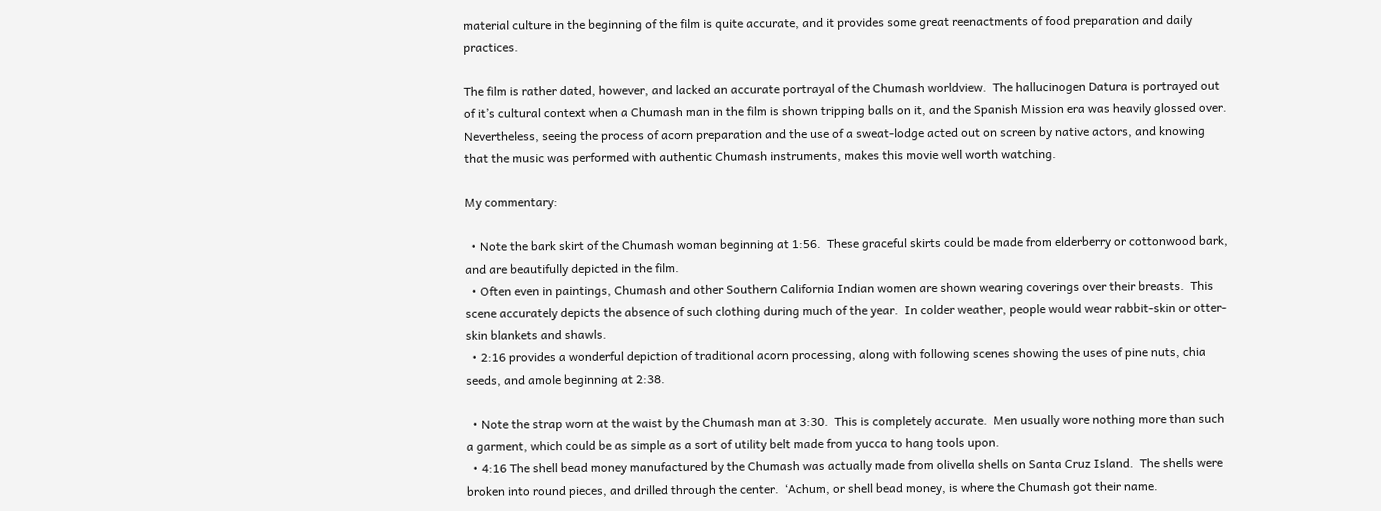material culture in the beginning of the film is quite accurate, and it provides some great reenactments of food preparation and daily practices.

The film is rather dated, however, and lacked an accurate portrayal of the Chumash worldview.  The hallucinogen Datura is portrayed out of it’s cultural context when a Chumash man in the film is shown tripping balls on it, and the Spanish Mission era was heavily glossed over.  Nevertheless, seeing the process of acorn preparation and the use of a sweat-lodge acted out on screen by native actors, and knowing that the music was performed with authentic Chumash instruments, makes this movie well worth watching.

My commentary:

  • Note the bark skirt of the Chumash woman beginning at 1:56.  These graceful skirts could be made from elderberry or cottonwood bark, and are beautifully depicted in the film.
  • Often even in paintings, Chumash and other Southern California Indian women are shown wearing coverings over their breasts.  This scene accurately depicts the absence of such clothing during much of the year.  In colder weather, people would wear rabbit-skin or otter-skin blankets and shawls.
  • 2:16 provides a wonderful depiction of traditional acorn processing, along with following scenes showing the uses of pine nuts, chia seeds, and amole beginning at 2:38.

  • Note the strap worn at the waist by the Chumash man at 3:30.  This is completely accurate.  Men usually wore nothing more than such a garment, which could be as simple as a sort of utility belt made from yucca to hang tools upon.
  • 4:16 The shell bead money manufactured by the Chumash was actually made from olivella shells on Santa Cruz Island.  The shells were broken into round pieces, and drilled through the center.  ‘Achum, or shell bead money, is where the Chumash got their name.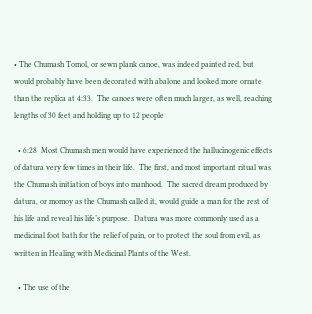• The Chumash Tomol, or sewn plank canoe, was indeed painted red, but would probably have been decorated with abalone and looked more ornate than the replica at 4:33.  The canoes were often much larger, as well, reaching lengths of 30 feet and holding up to 12 people

  • 6:28  Most Chumash men would have experienced the hallucinogenic effects of datura very few times in their life.  The first, and most important ritual was the Chumash initiation of boys into manhood.  The sacred dream produced by datura, or momoy as the Chumash called it, would guide a man for the rest of his life and reveal his life’s purpose.  Datura was more commonly used as a medicinal foot bath for the relief of pain, or to protect the soul from evil, as written in Healing with Medicinal Plants of the West.

  • The use of the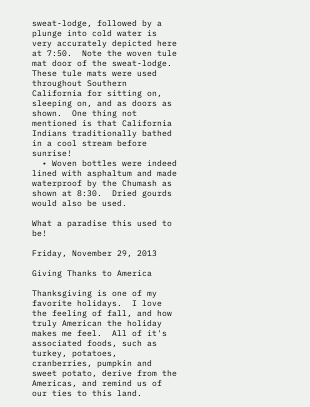sweat-lodge, followed by a plunge into cold water is very accurately depicted here at 7:50.  Note the woven tule mat door of the sweat-lodge.  These tule mats were used throughout Southern California for sitting on, sleeping on, and as doors as shown.  One thing not mentioned is that California Indians traditionally bathed in a cool stream before sunrise!
  • Woven bottles were indeed lined with asphaltum and made waterproof by the Chumash as shown at 8:30.  Dried gourds would also be used.

What a paradise this used to be!

Friday, November 29, 2013

Giving Thanks to America

Thanksgiving is one of my favorite holidays.  I love the feeling of fall, and how truly American the holiday makes me feel.  All of it's associated foods, such as turkey, potatoes, cranberries, pumpkin and sweet potato, derive from the Americas, and remind us of our ties to this land.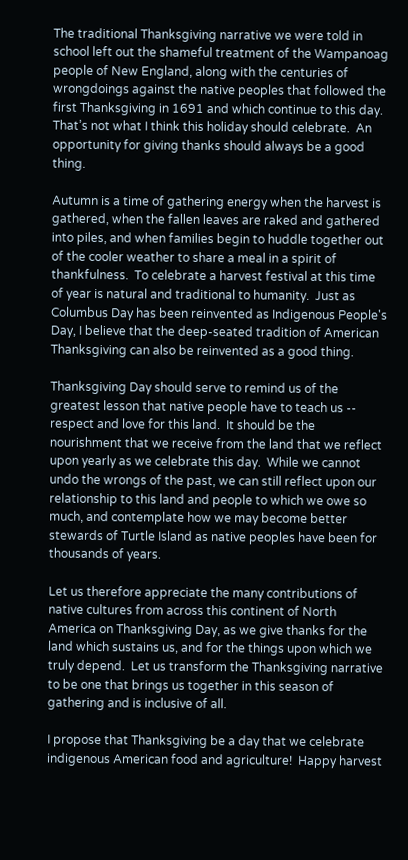The traditional Thanksgiving narrative we were told in school left out the shameful treatment of the Wampanoag people of New England, along with the centuries of wrongdoings against the native peoples that followed the first Thanksgiving in 1691 and which continue to this day.  That’s not what I think this holiday should celebrate.  An opportunity for giving thanks should always be a good thing.

Autumn is a time of gathering energy when the harvest is gathered, when the fallen leaves are raked and gathered into piles, and when families begin to huddle together out of the cooler weather to share a meal in a spirit of thankfulness.  To celebrate a harvest festival at this time of year is natural and traditional to humanity.  Just as Columbus Day has been reinvented as Indigenous People's Day, I believe that the deep-seated tradition of American Thanksgiving can also be reinvented as a good thing.

Thanksgiving Day should serve to remind us of the greatest lesson that native people have to teach us -- respect and love for this land.  It should be the nourishment that we receive from the land that we reflect upon yearly as we celebrate this day.  While we cannot undo the wrongs of the past, we can still reflect upon our relationship to this land and people to which we owe so much, and contemplate how we may become better stewards of Turtle Island as native peoples have been for thousands of years.

Let us therefore appreciate the many contributions of native cultures from across this continent of North America on Thanksgiving Day, as we give thanks for the land which sustains us, and for the things upon which we truly depend.  Let us transform the Thanksgiving narrative to be one that brings us together in this season of gathering and is inclusive of all.

I propose that Thanksgiving be a day that we celebrate indigenous American food and agriculture!  Happy harvest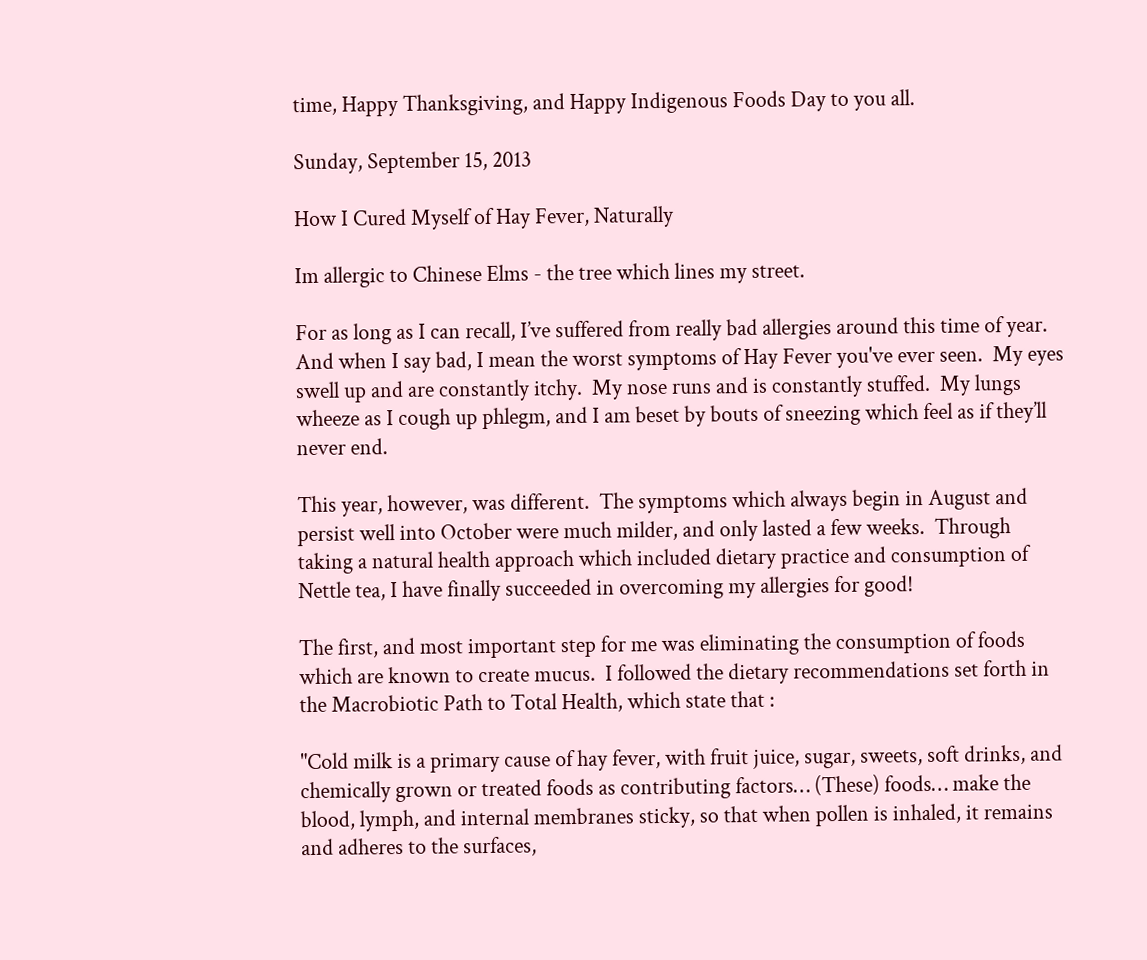time, Happy Thanksgiving, and Happy Indigenous Foods Day to you all.

Sunday, September 15, 2013

How I Cured Myself of Hay Fever, Naturally

Im allergic to Chinese Elms - the tree which lines my street.

For as long as I can recall, I’ve suffered from really bad allergies around this time of year.  And when I say bad, I mean the worst symptoms of Hay Fever you've ever seen.  My eyes swell up and are constantly itchy.  My nose runs and is constantly stuffed.  My lungs wheeze as I cough up phlegm, and I am beset by bouts of sneezing which feel as if they’ll never end.

This year, however, was different.  The symptoms which always begin in August and persist well into October were much milder, and only lasted a few weeks.  Through taking a natural health approach which included dietary practice and consumption of Nettle tea, I have finally succeeded in overcoming my allergies for good!

The first, and most important step for me was eliminating the consumption of foods which are known to create mucus.  I followed the dietary recommendations set forth in the Macrobiotic Path to Total Health, which state that :

"Cold milk is a primary cause of hay fever, with fruit juice, sugar, sweets, soft drinks, and chemically grown or treated foods as contributing factors… (These) foods… make the blood, lymph, and internal membranes sticky, so that when pollen is inhaled, it remains and adheres to the surfaces,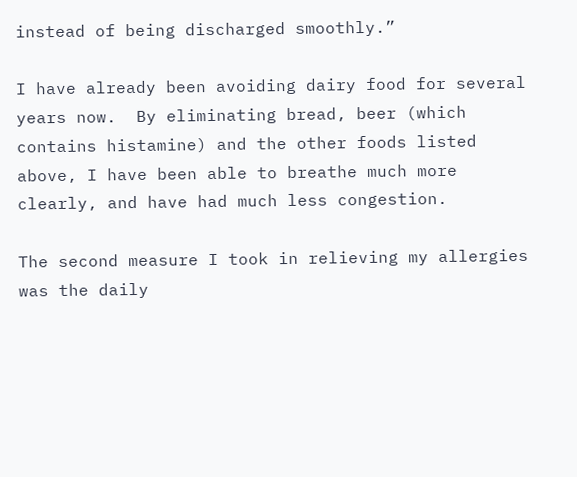instead of being discharged smoothly.”

I have already been avoiding dairy food for several years now.  By eliminating bread, beer (which contains histamine) and the other foods listed above, I have been able to breathe much more clearly, and have had much less congestion.

The second measure I took in relieving my allergies was the daily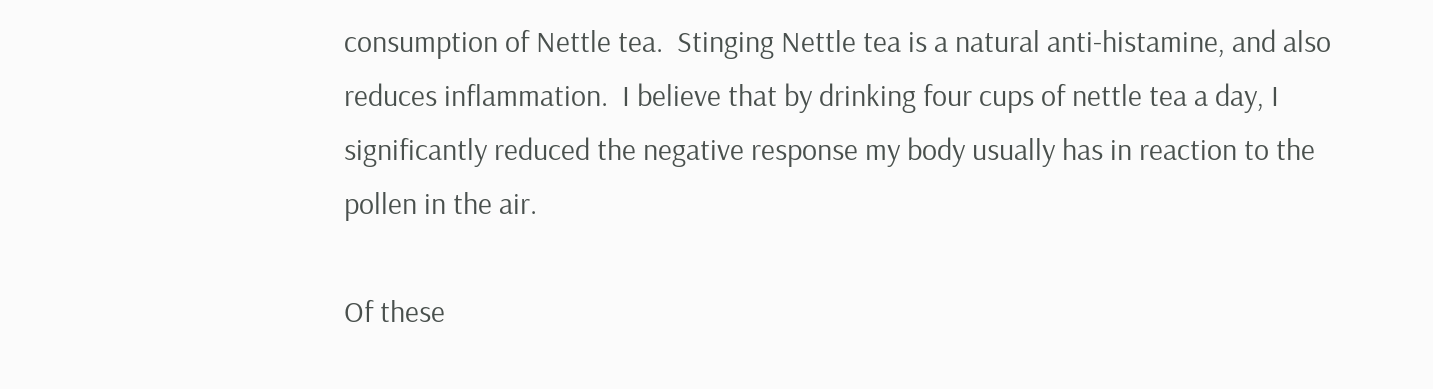consumption of Nettle tea.  Stinging Nettle tea is a natural anti-histamine, and also reduces inflammation.  I believe that by drinking four cups of nettle tea a day, I significantly reduced the negative response my body usually has in reaction to the pollen in the air.

Of these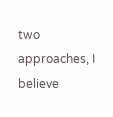two approaches, I believe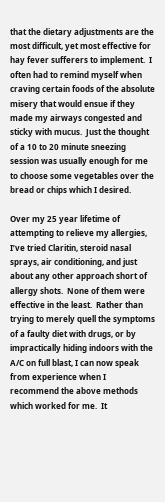that the dietary adjustments are the most difficult, yet most effective for hay fever sufferers to implement.  I often had to remind myself when craving certain foods of the absolute misery that would ensue if they made my airways congested and sticky with mucus.  Just the thought of a 10 to 20 minute sneezing session was usually enough for me to choose some vegetables over the bread or chips which I desired.

Over my 25 year lifetime of attempting to relieve my allergies, I’ve tried Claritin, steroid nasal sprays, air conditioning, and just about any other approach short of allergy shots.  None of them were effective in the least.  Rather than trying to merely quell the symptoms of a faulty diet with drugs, or by impractically hiding indoors with the A/C on full blast, I can now speak from experience when I recommend the above methods which worked for me.  It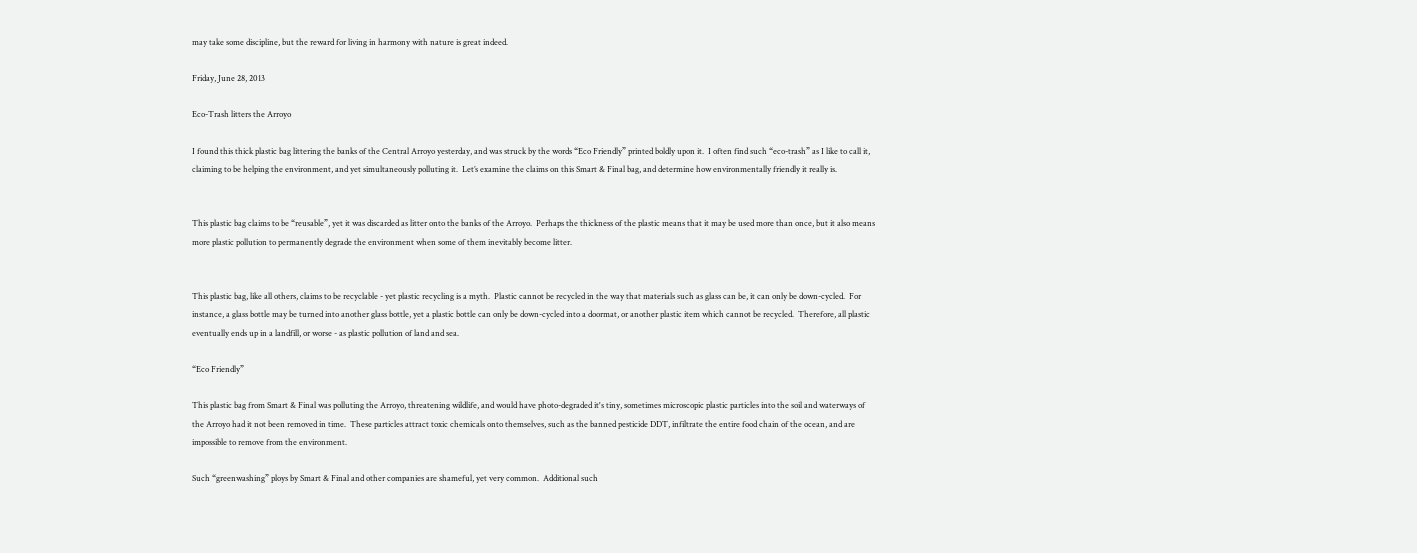may take some discipline, but the reward for living in harmony with nature is great indeed.

Friday, June 28, 2013

Eco-Trash litters the Arroyo

I found this thick plastic bag littering the banks of the Central Arroyo yesterday, and was struck by the words “Eco Friendly” printed boldly upon it.  I often find such “eco-trash” as I like to call it, claiming to be helping the environment, and yet simultaneously polluting it.  Let’s examine the claims on this Smart & Final bag, and determine how environmentally friendly it really is.


This plastic bag claims to be “reusable”, yet it was discarded as litter onto the banks of the Arroyo.  Perhaps the thickness of the plastic means that it may be used more than once, but it also means more plastic pollution to permanently degrade the environment when some of them inevitably become litter.


This plastic bag, like all others, claims to be recyclable - yet plastic recycling is a myth.  Plastic cannot be recycled in the way that materials such as glass can be, it can only be down-cycled.  For instance, a glass bottle may be turned into another glass bottle, yet a plastic bottle can only be down-cycled into a doormat, or another plastic item which cannot be recycled.  Therefore, all plastic eventually ends up in a landfill, or worse - as plastic pollution of land and sea.

“Eco Friendly”

This plastic bag from Smart & Final was polluting the Arroyo, threatening wildlife, and would have photo-degraded it's tiny, sometimes microscopic plastic particles into the soil and waterways of the Arroyo had it not been removed in time.  These particles attract toxic chemicals onto themselves, such as the banned pesticide DDT, infiltrate the entire food chain of the ocean, and are impossible to remove from the environment.

Such “greenwashing” ploys by Smart & Final and other companies are shameful, yet very common.  Additional such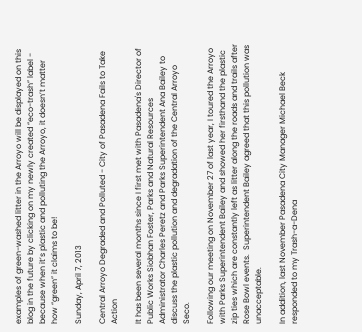examples of green-washed litter in the Arroyo will be displayed on this blog in the future by clicking on my newly created “eco-trash” label - because when it’s plastic and polluting the Arroyo, it doesn’t matter how “green” it claims to be!

Sunday, April 7, 2013

Central Arroyo Degraded and Polluted - City of Pasadena Fails to Take Action

It has been several months since I first met with Pasadena's Director of Public Works Siobhan Foster, Parks and Natural Resources Administrator Charles Peretz and Parks Superintendent Ana Bailey to discuss the plastic pollution and degradation of the Central Arroyo Seco.

Following our meeting on November 27 of last year, I toured the Arroyo with Parks Superintendent Bailey and showed her firsthand the plastic zip ties which are constantly left as litter along the roads and trails after Rose Bowl events.  Superintendent Bailey agreed that this pollution was unacceptable.

In addition, last November Pasadena City Manager Michael Beck responded to my Trash-a-Dena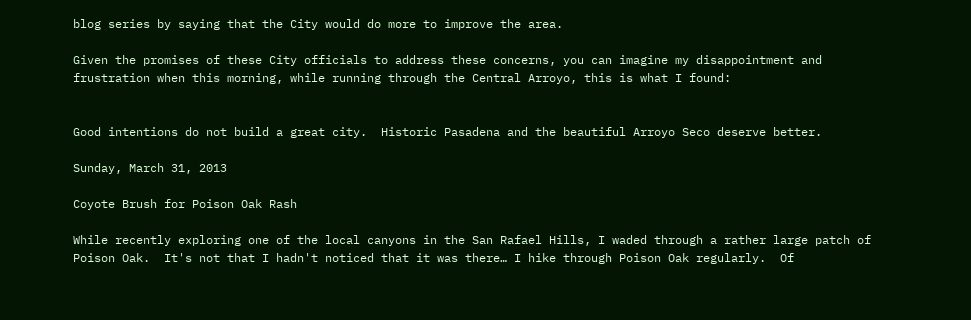blog series by saying that the City would do more to improve the area.

Given the promises of these City officials to address these concerns, you can imagine my disappointment and frustration when this morning, while running through the Central Arroyo, this is what I found:


Good intentions do not build a great city.  Historic Pasadena and the beautiful Arroyo Seco deserve better.

Sunday, March 31, 2013

Coyote Brush for Poison Oak Rash

While recently exploring one of the local canyons in the San Rafael Hills, I waded through a rather large patch of Poison Oak.  It's not that I hadn't noticed that it was there… I hike through Poison Oak regularly.  Of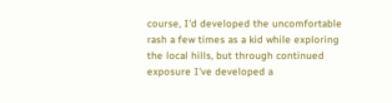course, I'd developed the uncomfortable rash a few times as a kid while exploring the local hills, but through continued exposure I've developed a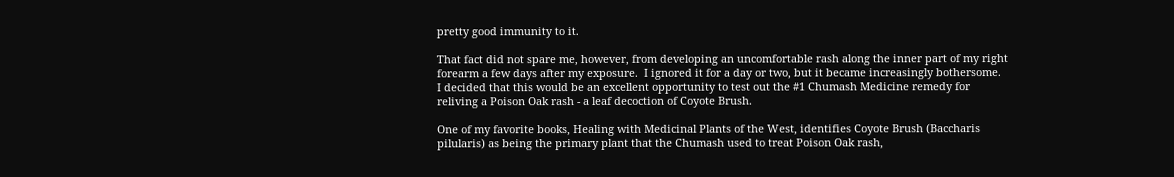pretty good immunity to it.

That fact did not spare me, however, from developing an uncomfortable rash along the inner part of my right forearm a few days after my exposure.  I ignored it for a day or two, but it became increasingly bothersome.  I decided that this would be an excellent opportunity to test out the #1 Chumash Medicine remedy for reliving a Poison Oak rash - a leaf decoction of Coyote Brush.

One of my favorite books, Healing with Medicinal Plants of the West, identifies Coyote Brush (Baccharis pilularis) as being the primary plant that the Chumash used to treat Poison Oak rash,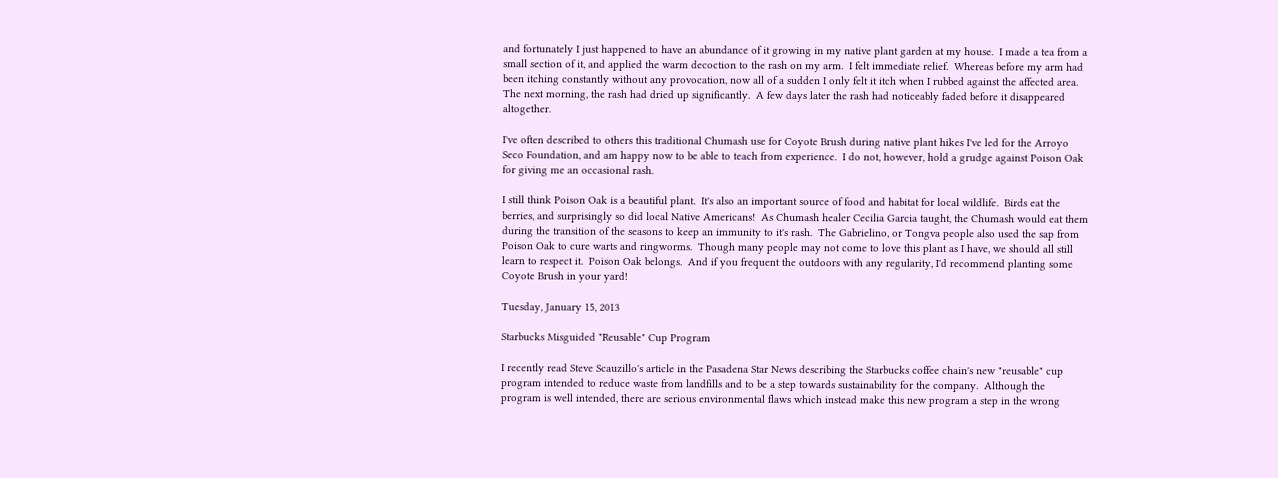and fortunately I just happened to have an abundance of it growing in my native plant garden at my house.  I made a tea from a small section of it, and applied the warm decoction to the rash on my arm.  I felt immediate relief.  Whereas before my arm had been itching constantly without any provocation, now all of a sudden I only felt it itch when I rubbed against the affected area.  The next morning, the rash had dried up significantly.  A few days later the rash had noticeably faded before it disappeared altogether.

I've often described to others this traditional Chumash use for Coyote Brush during native plant hikes I've led for the Arroyo Seco Foundation, and am happy now to be able to teach from experience.  I do not, however, hold a grudge against Poison Oak for giving me an occasional rash.

I still think Poison Oak is a beautiful plant.  It's also an important source of food and habitat for local wildlife.  Birds eat the berries, and surprisingly so did local Native Americans!  As Chumash healer Cecilia Garcia taught, the Chumash would eat them during the transition of the seasons to keep an immunity to it's rash.  The Gabrielino, or Tongva people also used the sap from Poison Oak to cure warts and ringworms.  Though many people may not come to love this plant as I have, we should all still learn to respect it.  Poison Oak belongs.  And if you frequent the outdoors with any regularity, I'd recommend planting some Coyote Brush in your yard!

Tuesday, January 15, 2013

Starbucks Misguided "Reusable" Cup Program

I recently read Steve Scauzillo's article in the Pasadena Star News describing the Starbucks coffee chain's new "reusable" cup program intended to reduce waste from landfills and to be a step towards sustainability for the company.  Although the program is well intended, there are serious environmental flaws which instead make this new program a step in the wrong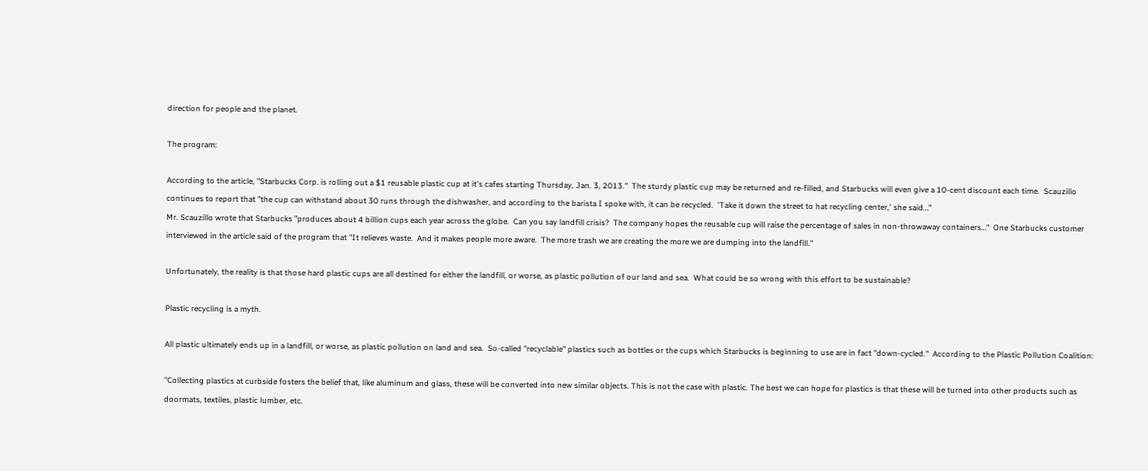direction for people and the planet.

The program:

According to the article, "Starbucks Corp. is rolling out a $1 reusable plastic cup at it's cafes starting Thursday, Jan. 3, 2013."  The sturdy plastic cup may be returned and re-filled, and Starbucks will even give a 10-cent discount each time.  Scauzillo continues to report that "the cup can withstand about 30 runs through the dishwasher, and according to the barista I spoke with, it can be recycled.  'Take it down the street to hat recycling center,' she said…"
Mr. Scauzillo wrote that Starbucks "produces about 4 billion cups each year across the globe.  Can you say landfill crisis?  The company hopes the reusable cup will raise the percentage of sales in non-throwaway containers…"  One Starbucks customer interviewed in the article said of the program that "It relieves waste.  And it makes people more aware.  The more trash we are creating the more we are dumping into the landfill."

Unfortunately, the reality is that those hard plastic cups are all destined for either the landfill, or worse, as plastic pollution of our land and sea.  What could be so wrong with this effort to be sustainable?

Plastic recycling is a myth.

All plastic ultimately ends up in a landfill, or worse, as plastic pollution on land and sea.  So-called "recyclable" plastics such as bottles or the cups which Starbucks is beginning to use are in fact "down-cycled."  According to the Plastic Pollution Coalition:

"Collecting plastics at curbside fosters the belief that, like aluminum and glass, these will be converted into new similar objects. This is not the case with plastic. The best we can hope for plastics is that these will be turned into other products such as doormats, textiles, plastic lumber, etc.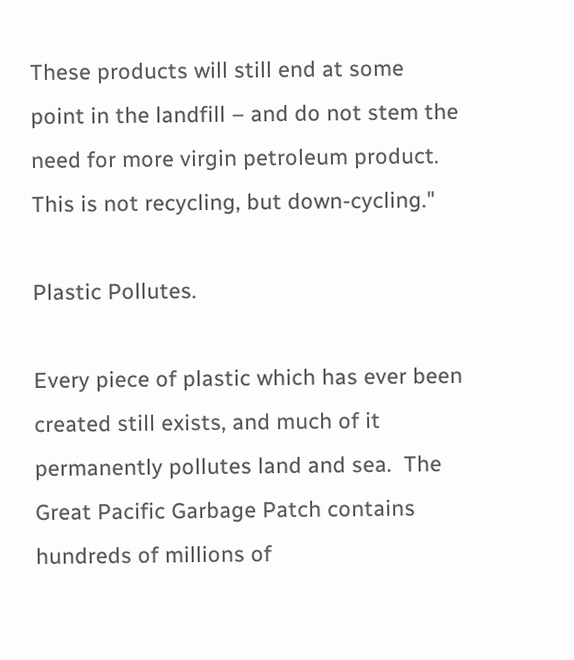These products will still end at some point in the landfill – and do not stem the need for more virgin petroleum product.  This is not recycling, but down-cycling."

Plastic Pollutes.

Every piece of plastic which has ever been created still exists, and much of it permanently pollutes land and sea.  The Great Pacific Garbage Patch contains hundreds of millions of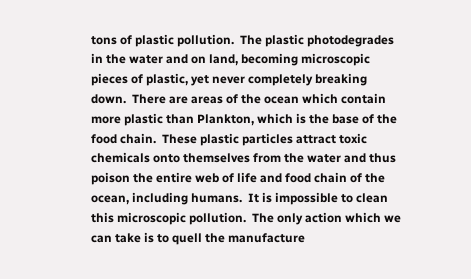tons of plastic pollution.  The plastic photodegrades in the water and on land, becoming microscopic pieces of plastic, yet never completely breaking down.  There are areas of the ocean which contain more plastic than Plankton, which is the base of the food chain.  These plastic particles attract toxic chemicals onto themselves from the water and thus poison the entire web of life and food chain of the ocean, including humans.  It is impossible to clean this microscopic pollution.  The only action which we can take is to quell the manufacture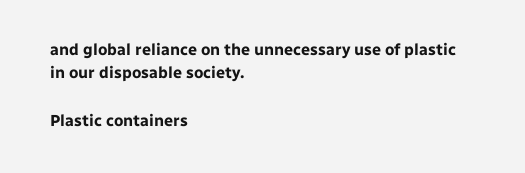and global reliance on the unnecessary use of plastic in our disposable society.

Plastic containers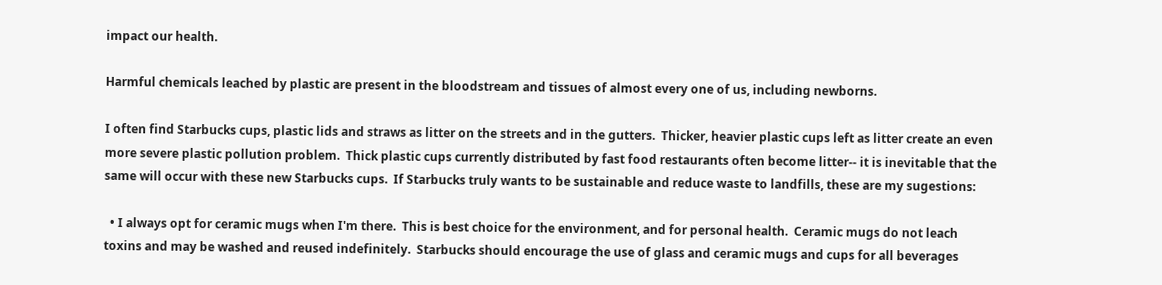impact our health.

Harmful chemicals leached by plastic are present in the bloodstream and tissues of almost every one of us, including newborns.

I often find Starbucks cups, plastic lids and straws as litter on the streets and in the gutters.  Thicker, heavier plastic cups left as litter create an even more severe plastic pollution problem.  Thick plastic cups currently distributed by fast food restaurants often become litter-- it is inevitable that the same will occur with these new Starbucks cups.  If Starbucks truly wants to be sustainable and reduce waste to landfills, these are my sugestions:

  • I always opt for ceramic mugs when I'm there.  This is best choice for the environment, and for personal health.  Ceramic mugs do not leach toxins and may be washed and reused indefinitely.  Starbucks should encourage the use of glass and ceramic mugs and cups for all beverages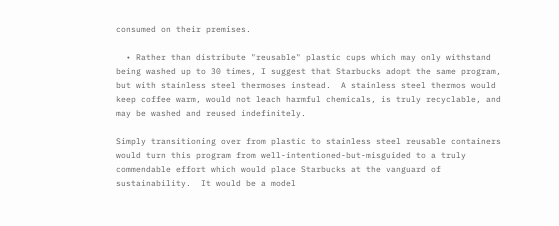consumed on their premises.

  • Rather than distribute "reusable" plastic cups which may only withstand being washed up to 30 times, I suggest that Starbucks adopt the same program, but with stainless steel thermoses instead.  A stainless steel thermos would keep coffee warm, would not leach harmful chemicals, is truly recyclable, and may be washed and reused indefinitely.

Simply transitioning over from plastic to stainless steel reusable containers would turn this program from well-intentioned-but-misguided to a truly commendable effort which would place Starbucks at the vanguard of sustainability.  It would be a model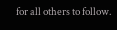for all others to follow.